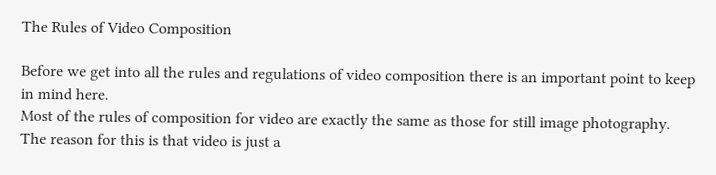The Rules of Video Composition

Before we get into all the rules and regulations of video composition there is an important point to keep in mind here.
Most of the rules of composition for video are exactly the same as those for still image photography.
The reason for this is that video is just a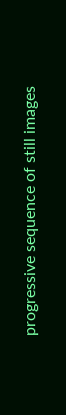progressive sequence of still images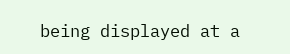being displayed at a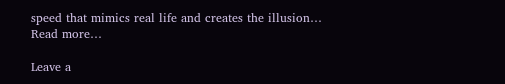speed that mimics real life and creates the illusion…
Read more…

Leave a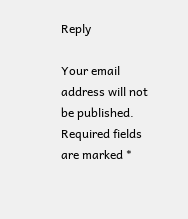Reply

Your email address will not be published. Required fields are marked *